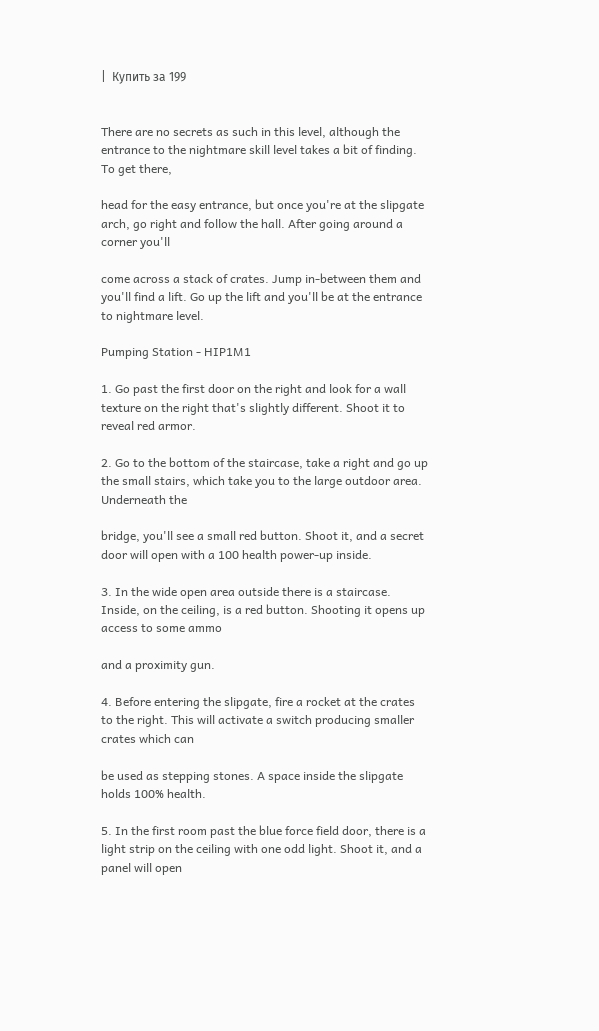|  Купить за 199


There are no secrets as such in this level, although the entrance to the nightmare skill level takes a bit of finding. To get there,

head for the easy entrance, but once you're at the slipgate arch, go right and follow the hall. After going around a corner you'll

come across a stack of crates. Jump in-between them and you'll find a lift. Go up the lift and you'll be at the entrance to nightmare level.

Pumping Station - HIP1M1

1. Go past the first door on the right and look for a wall texture on the right that's slightly different. Shoot it to reveal red armor.

2. Go to the bottom of the staircase, take a right and go up the small stairs, which take you to the large outdoor area. Underneath the

bridge, you'll see a small red button. Shoot it, and a secret door will open with a 100 health power-up inside.

3. In the wide open area outside there is a staircase. Inside, on the ceiling, is a red button. Shooting it opens up access to some ammo

and a proximity gun.

4. Before entering the slipgate, fire a rocket at the crates to the right. This will activate a switch producing smaller crates which can

be used as stepping stones. A space inside the slipgate holds 100% health.

5. In the first room past the blue force field door, there is a light strip on the ceiling with one odd light. Shoot it, and a panel will open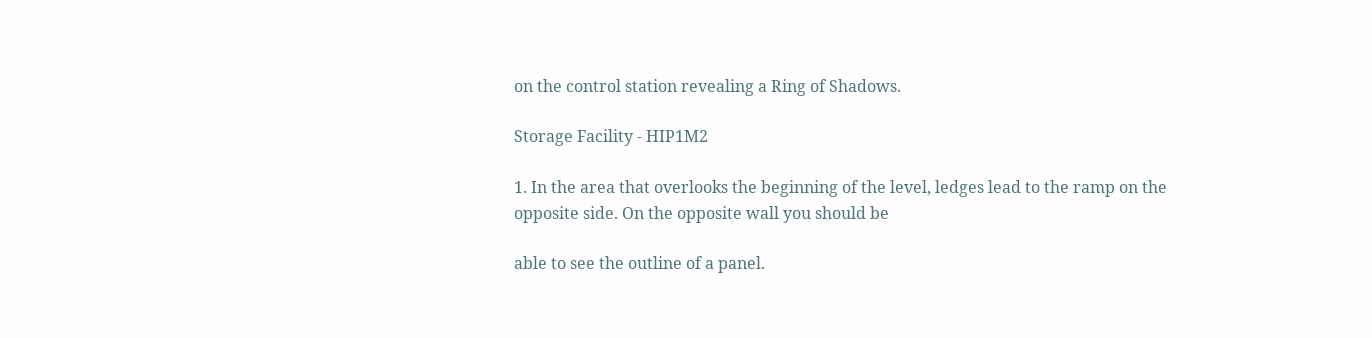on the control station revealing a Ring of Shadows.

Storage Facility - HIP1M2

1. In the area that overlooks the beginning of the level, ledges lead to the ramp on the opposite side. On the opposite wall you should be

able to see the outline of a panel.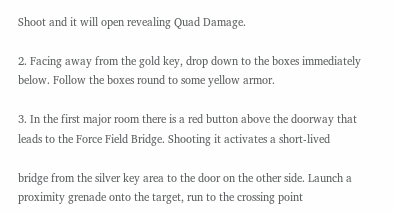Shoot and it will open revealing Quad Damage.

2. Facing away from the gold key, drop down to the boxes immediately below. Follow the boxes round to some yellow armor.

3. In the first major room there is a red button above the doorway that leads to the Force Field Bridge. Shooting it activates a short-lived

bridge from the silver key area to the door on the other side. Launch a proximity grenade onto the target, run to the crossing point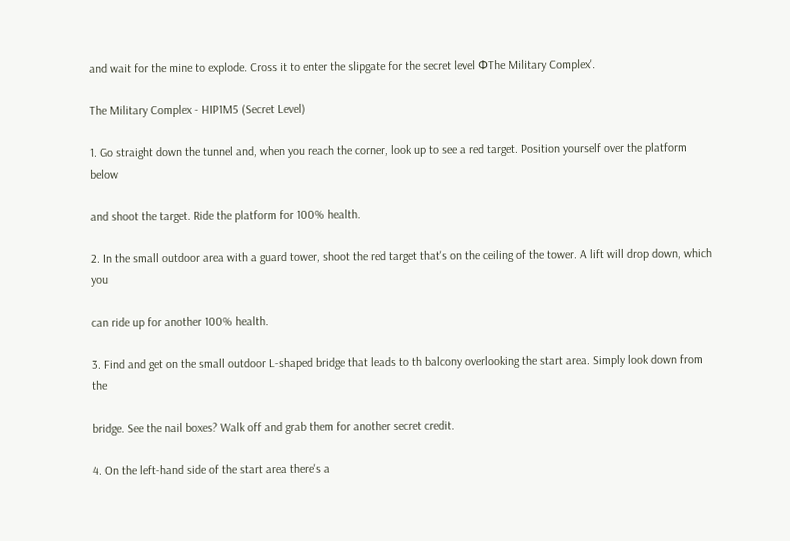and wait for the mine to explode. Cross it to enter the slipgate for the secret level ФThe Military Complex'.

The Military Complex - HIP1M5 (Secret Level)

1. Go straight down the tunnel and, when you reach the corner, look up to see a red target. Position yourself over the platform below

and shoot the target. Ride the platform for 100% health.

2. In the small outdoor area with a guard tower, shoot the red target that's on the ceiling of the tower. A lift will drop down, which you

can ride up for another 100% health.

3. Find and get on the small outdoor L-shaped bridge that leads to th balcony overlooking the start area. Simply look down from the

bridge. See the nail boxes? Walk off and grab them for another secret credit.

4. On the left-hand side of the start area there's a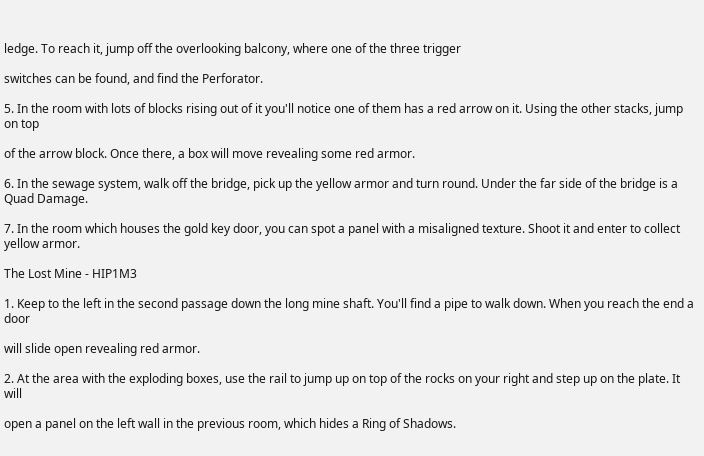ledge. To reach it, jump off the overlooking balcony, where one of the three trigger

switches can be found, and find the Perforator.

5. In the room with lots of blocks rising out of it you'll notice one of them has a red arrow on it. Using the other stacks, jump on top

of the arrow block. Once there, a box will move revealing some red armor.

6. In the sewage system, walk off the bridge, pick up the yellow armor and turn round. Under the far side of the bridge is a Quad Damage.

7. In the room which houses the gold key door, you can spot a panel with a misaligned texture. Shoot it and enter to collect yellow armor.

The Lost Mine - HIP1M3

1. Keep to the left in the second passage down the long mine shaft. You'll find a pipe to walk down. When you reach the end a door

will slide open revealing red armor.

2. At the area with the exploding boxes, use the rail to jump up on top of the rocks on your right and step up on the plate. It will

open a panel on the left wall in the previous room, which hides a Ring of Shadows.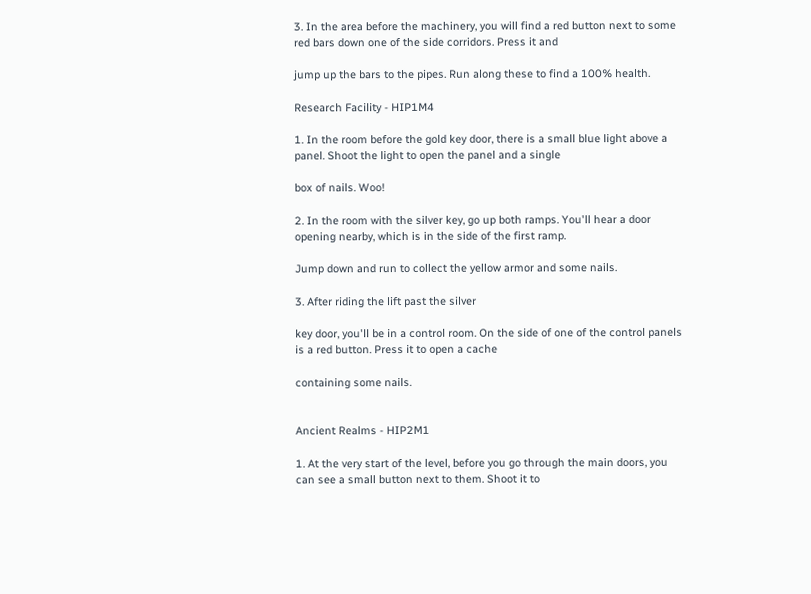3. In the area before the machinery, you will find a red button next to some red bars down one of the side corridors. Press it and

jump up the bars to the pipes. Run along these to find a 100% health.

Research Facility - HIP1M4

1. In the room before the gold key door, there is a small blue light above a panel. Shoot the light to open the panel and a single

box of nails. Woo!

2. In the room with the silver key, go up both ramps. You'll hear a door opening nearby, which is in the side of the first ramp.

Jump down and run to collect the yellow armor and some nails.

3. After riding the lift past the silver

key door, you'll be in a control room. On the side of one of the control panels is a red button. Press it to open a cache

containing some nails.


Ancient Realms - HIP2M1

1. At the very start of the level, before you go through the main doors, you can see a small button next to them. Shoot it to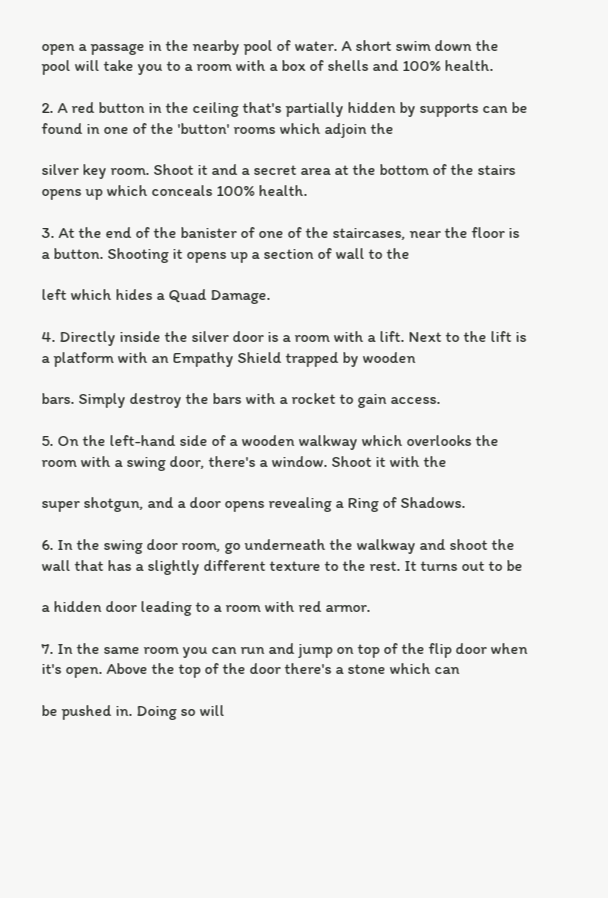open a passage in the nearby pool of water. A short swim down the pool will take you to a room with a box of shells and 100% health.

2. A red button in the ceiling that's partially hidden by supports can be found in one of the 'button' rooms which adjoin the

silver key room. Shoot it and a secret area at the bottom of the stairs opens up which conceals 100% health.

3. At the end of the banister of one of the staircases, near the floor is a button. Shooting it opens up a section of wall to the

left which hides a Quad Damage.

4. Directly inside the silver door is a room with a lift. Next to the lift is a platform with an Empathy Shield trapped by wooden

bars. Simply destroy the bars with a rocket to gain access.

5. On the left-hand side of a wooden walkway which overlooks the room with a swing door, there's a window. Shoot it with the

super shotgun, and a door opens revealing a Ring of Shadows.

6. In the swing door room, go underneath the walkway and shoot the wall that has a slightly different texture to the rest. It turns out to be

a hidden door leading to a room with red armor.

7. In the same room you can run and jump on top of the flip door when it's open. Above the top of the door there's a stone which can

be pushed in. Doing so will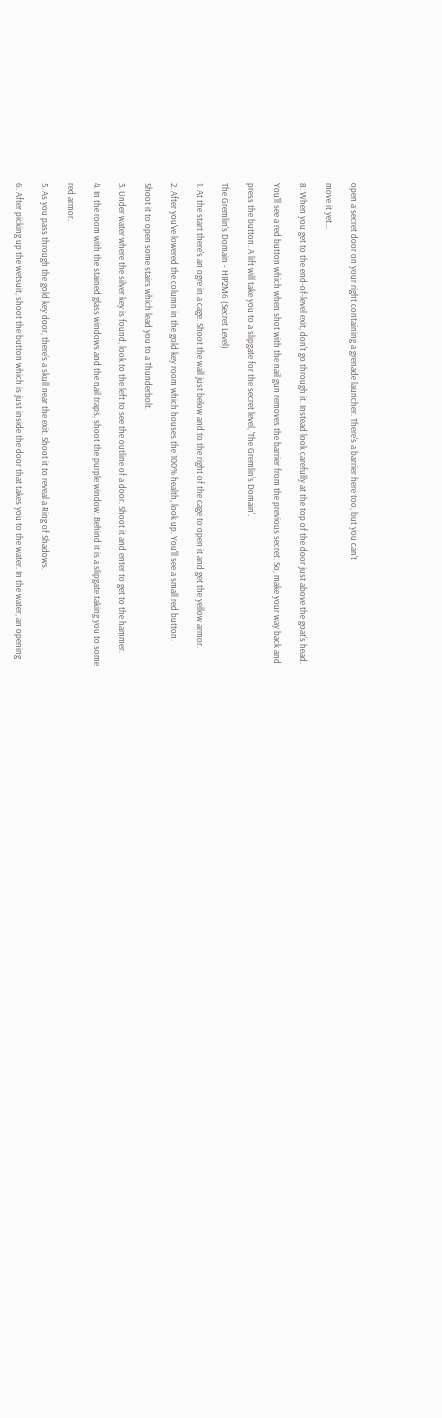open a secret door on your right containing a grenade launcher. There's a barrier here too, but you can't

move it yet...

8. When you get to the end-of-level exit, don't go through it. Instead look carefully at the top of the door just above the goat's head.

You'll see a red button which when shot with the nail gun removes the barrier from the previous secret. So, make your way back and

press the button. A lift will take you to a slipgate for the secret level, 'The Gremlin's Domain'.

The Gremlin's Domain - HIP2M6 (Secret Level)

1. At the start there's an ogre in a cage. Shoot the wall just below and to the right of the cage to open it and get the yellow armor.

2. After you've lowered the column in the gold key room which houses the 100% health, look up. You'll see a small red button.

Shoot it to open some stairs which lead you to a Thunderbolt.

3. Under water where the silver key is found, look to the left to see the outline of a door. Shoot it and enter to get to the hammer.

4. In the room with the stained glass windows and the nail traps, shoot the purple window. Behind it is a slipgate taking you to some

red armor.

5. As you pass through the gold key door, there's a skull near the exit. Shoot it to reveal a Ring of Shadows.

6. After picking up the wetsuit, shoot the button which is just inside the door that takes you to the water. In the water, an opening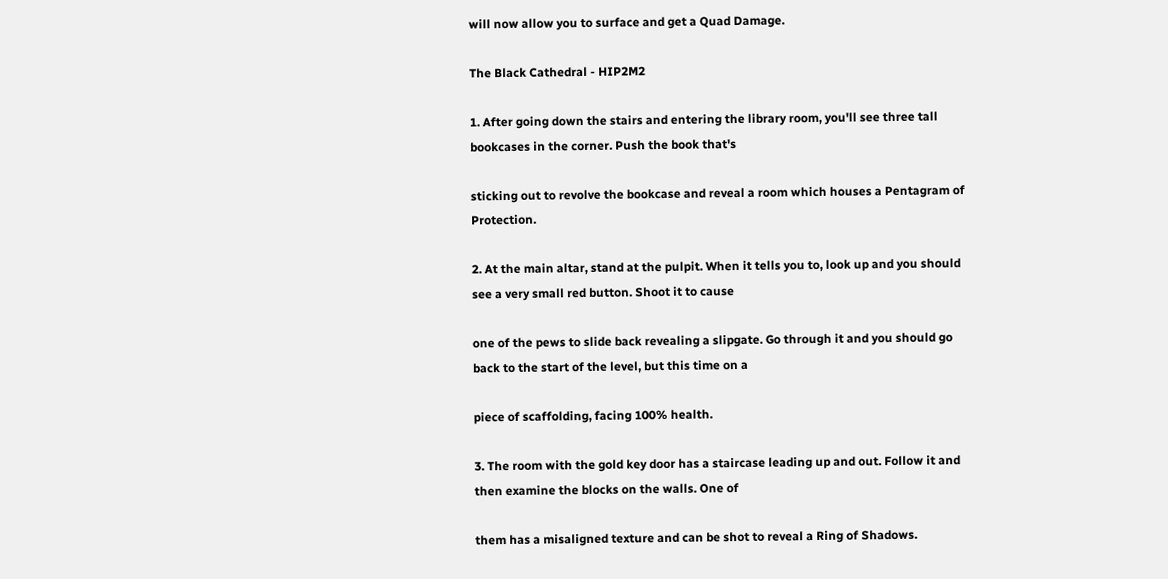will now allow you to surface and get a Quad Damage.

The Black Cathedral - HIP2M2

1. After going down the stairs and entering the library room, you'll see three tall bookcases in the corner. Push the book that's

sticking out to revolve the bookcase and reveal a room which houses a Pentagram of Protection.

2. At the main altar, stand at the pulpit. When it tells you to, look up and you should see a very small red button. Shoot it to cause

one of the pews to slide back revealing a slipgate. Go through it and you should go back to the start of the level, but this time on a

piece of scaffolding, facing 100% health.

3. The room with the gold key door has a staircase leading up and out. Follow it and then examine the blocks on the walls. One of

them has a misaligned texture and can be shot to reveal a Ring of Shadows.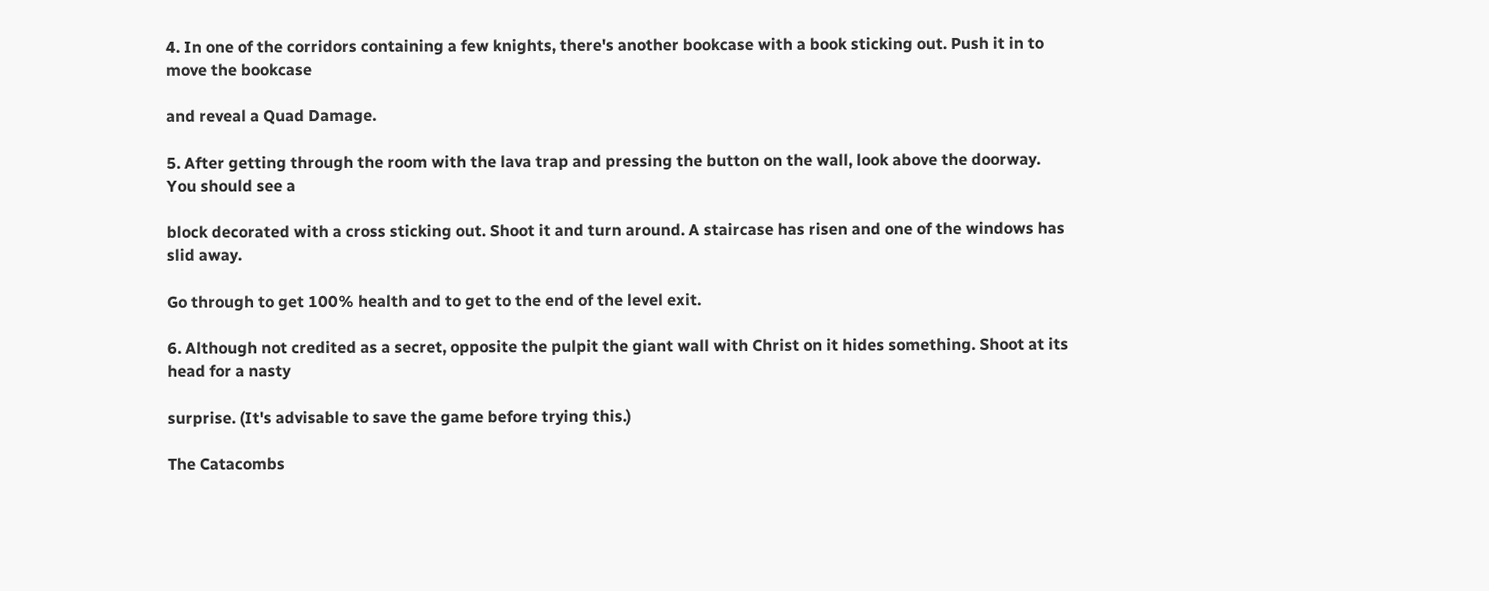4. In one of the corridors containing a few knights, there's another bookcase with a book sticking out. Push it in to move the bookcase

and reveal a Quad Damage.

5. After getting through the room with the lava trap and pressing the button on the wall, look above the doorway. You should see a

block decorated with a cross sticking out. Shoot it and turn around. A staircase has risen and one of the windows has slid away.

Go through to get 100% health and to get to the end of the level exit.

6. Although not credited as a secret, opposite the pulpit the giant wall with Christ on it hides something. Shoot at its head for a nasty

surprise. (It's advisable to save the game before trying this.)

The Catacombs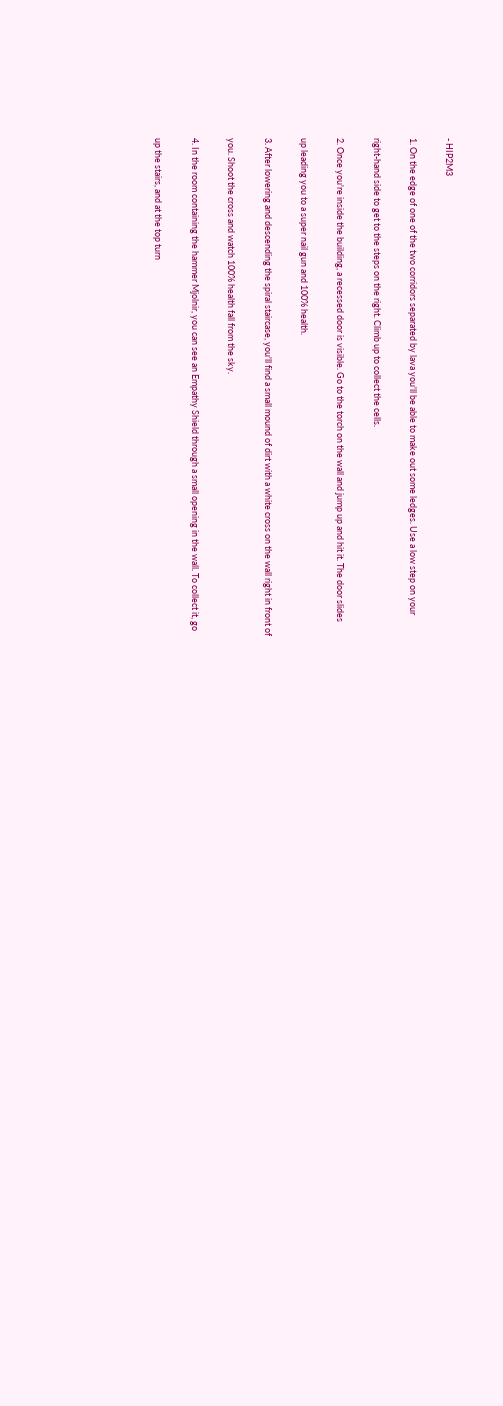- HIP2M3

1. On the edge of one of the two corridors separated by lava you'll be able to make out some ledges. Use a low step on your

right-hand side to get to the steps on the right. Climb up to collect the cells.

2. Once you're inside the building, a recessed door is visible. Go to the torch on the wall and jump up and hit it. The door slides

up leading you to a super nail gun and 100% health.

3. After lowering and descending the spiral staircase, you'll find a small mound of dirt with a white cross on the wall right in front of

you. Shoot the cross and watch 100% health fall from the sky.

4. In the room containing the hammer Mjolnir, you can see an Empathy Shield through a small opening in the wall. To collect it, go

up the stairs, and at the top turn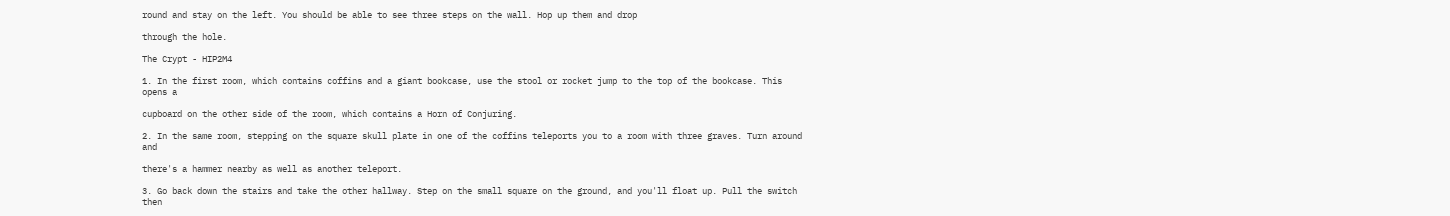round and stay on the left. You should be able to see three steps on the wall. Hop up them and drop

through the hole.

The Crypt - HIP2M4

1. In the first room, which contains coffins and a giant bookcase, use the stool or rocket jump to the top of the bookcase. This opens a

cupboard on the other side of the room, which contains a Horn of Conjuring.

2. In the same room, stepping on the square skull plate in one of the coffins teleports you to a room with three graves. Turn around and

there's a hammer nearby as well as another teleport.

3. Go back down the stairs and take the other hallway. Step on the small square on the ground, and you'll float up. Pull the switch then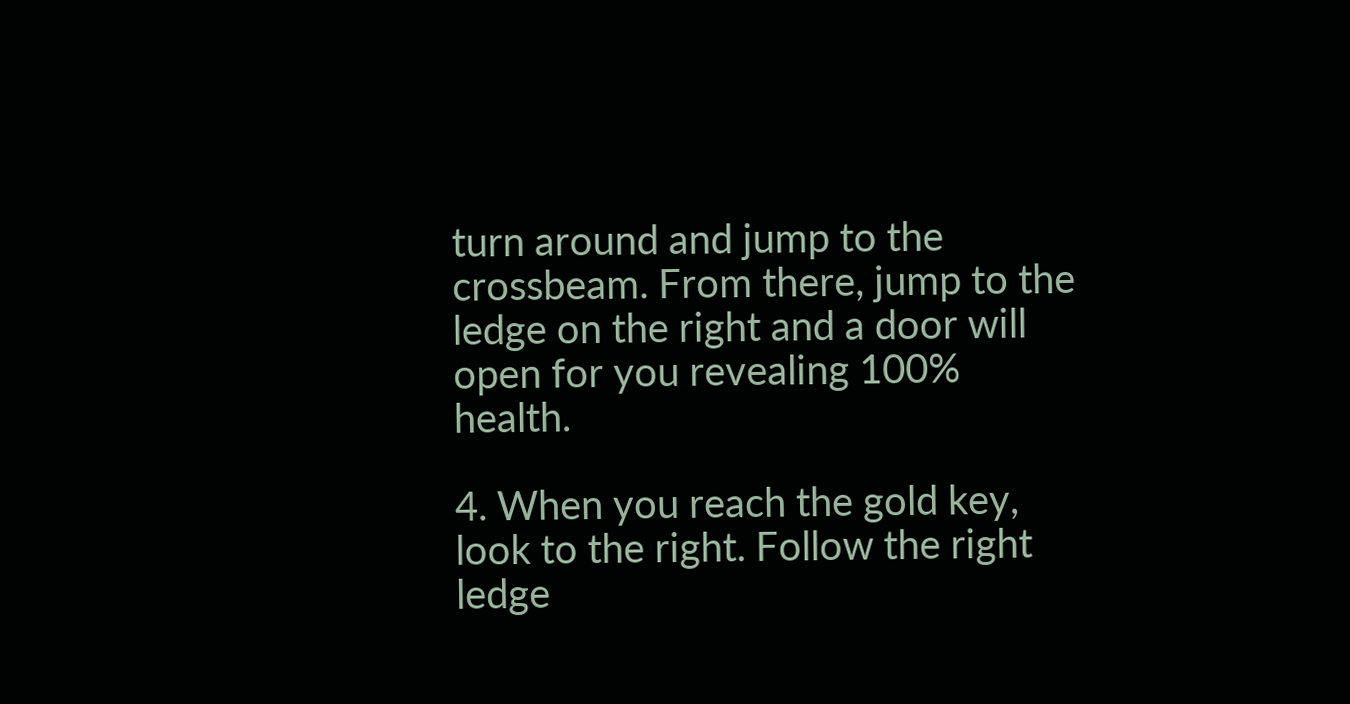turn around and jump to the crossbeam. From there, jump to the ledge on the right and a door will open for you revealing 100% health.

4. When you reach the gold key, look to the right. Follow the right ledge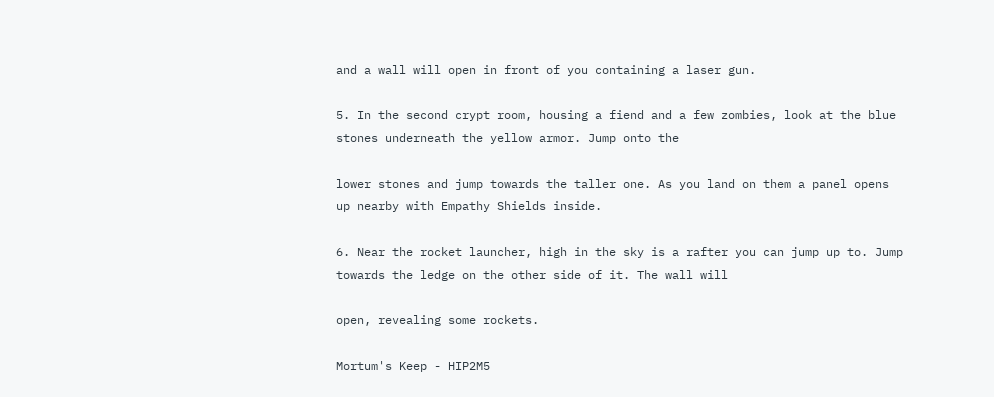and a wall will open in front of you containing a laser gun.

5. In the second crypt room, housing a fiend and a few zombies, look at the blue stones underneath the yellow armor. Jump onto the

lower stones and jump towards the taller one. As you land on them a panel opens up nearby with Empathy Shields inside.

6. Near the rocket launcher, high in the sky is a rafter you can jump up to. Jump towards the ledge on the other side of it. The wall will

open, revealing some rockets.

Mortum's Keep - HIP2M5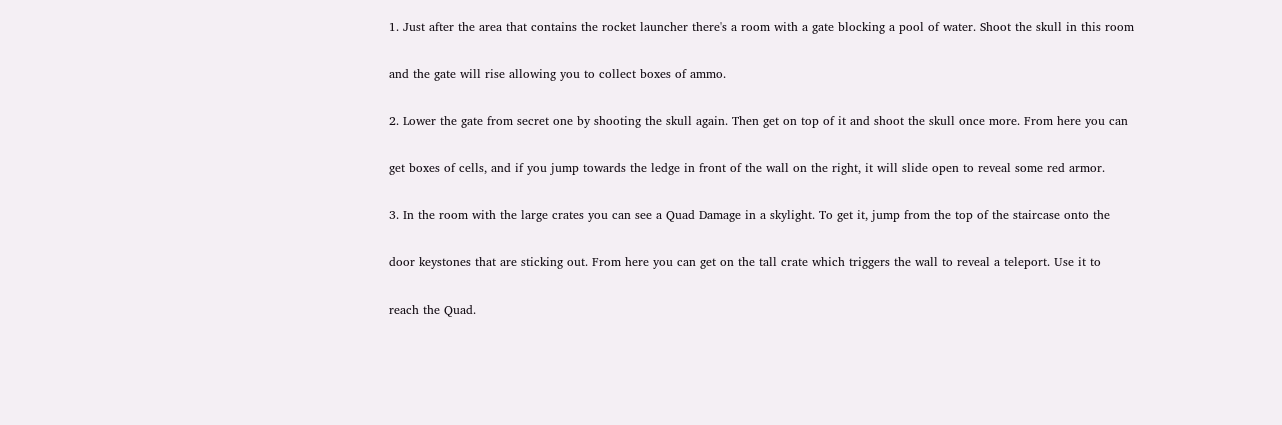1. Just after the area that contains the rocket launcher there's a room with a gate blocking a pool of water. Shoot the skull in this room

and the gate will rise allowing you to collect boxes of ammo.

2. Lower the gate from secret one by shooting the skull again. Then get on top of it and shoot the skull once more. From here you can

get boxes of cells, and if you jump towards the ledge in front of the wall on the right, it will slide open to reveal some red armor.

3. In the room with the large crates you can see a Quad Damage in a skylight. To get it, jump from the top of the staircase onto the

door keystones that are sticking out. From here you can get on the tall crate which triggers the wall to reveal a teleport. Use it to

reach the Quad.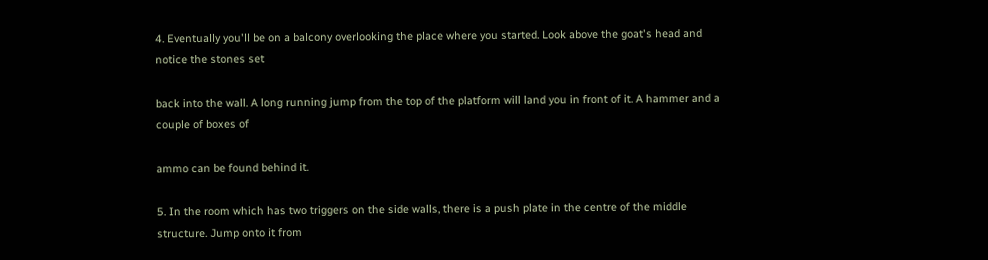4. Eventually you'll be on a balcony overlooking the place where you started. Look above the goat's head and notice the stones set

back into the wall. A long running jump from the top of the platform will land you in front of it. A hammer and a couple of boxes of

ammo can be found behind it.

5. In the room which has two triggers on the side walls, there is a push plate in the centre of the middle structure. Jump onto it from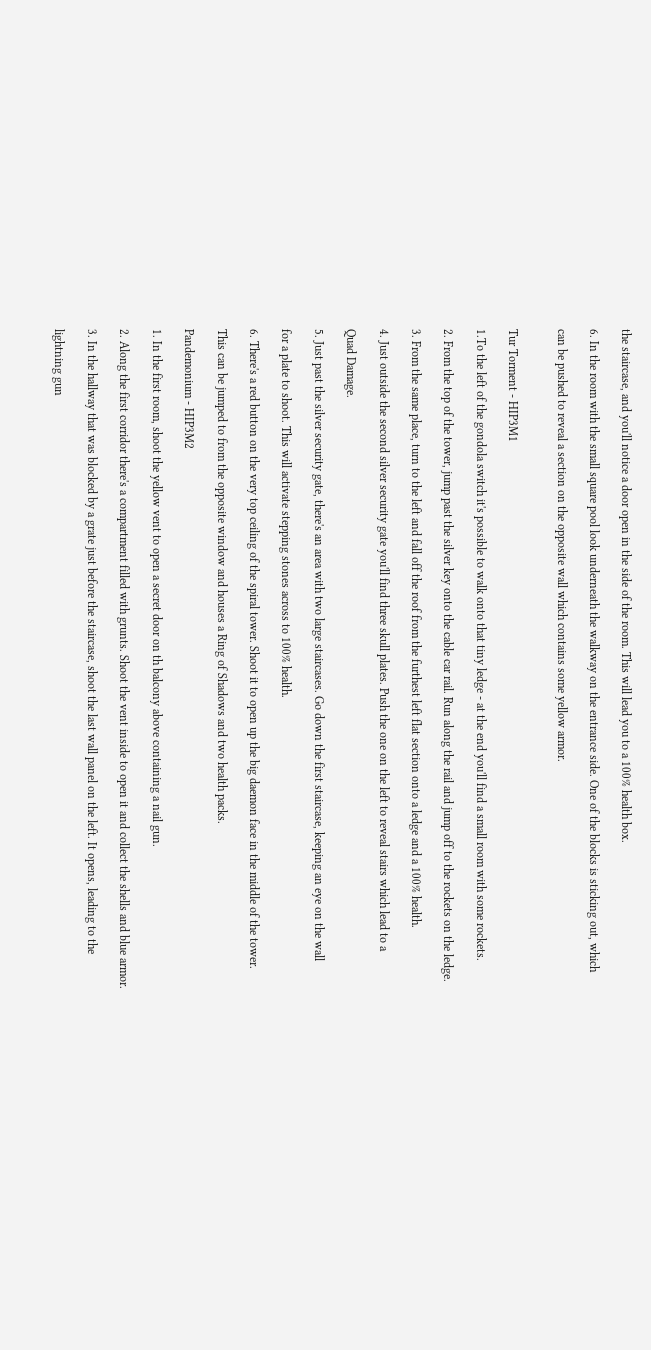the staircase, and you'll notice a door open in the side of the room. This will lead you to a 100% health box.

6. In the room with the small square pool look underneath the walkway on the entrance side. One of the blocks is sticking out, which

can be pushed to reveal a section on the opposite wall which contains some yellow armor.


Tur Torment - HIP3M1

1.To the left of the gondola switch it's possible to walk onto that tiny ledge - at the end you'll find a small room with some rockets.

2. From the top of the tower, jump past the silver key onto the cable car rail. Run along the rail and jump off to the rockets on the ledge.

3. From the same place, turn to the left and fall off the roof from the furthest left flat section onto a ledge and a 100% health.

4. Just outside the second silver security gate you'll find three skull plates. Push the one on the left to reveal stairs which lead to a

Quad Damage.

5. Just past the silver security gate, there's an area with two large staircases. Go down the first staircase, keeping an eye on the wall

for a plate to shoot. This will activate stepping stones across to 100% health.

6. There's a red button on the very top ceiling of the spiral tower. Shoot it to open up the big daemon face in the middle of the tower.

This can be jumped to from the opposite window and houses a Ring of Shadows and two health packs.

Pandemonium - HIP3M2

1. In the first room, shoot the yellow vent to open a secret door on th balcony above containing a nail gun.

2. Along the first corridor there's a compartment filled with grunts. Shoot the vent inside to open it and collect the shells and blue armor.

3. In the hallway that was blocked by a grate just before the staircase, shoot the last wall panel on the left. It opens, leading to the

lightning gun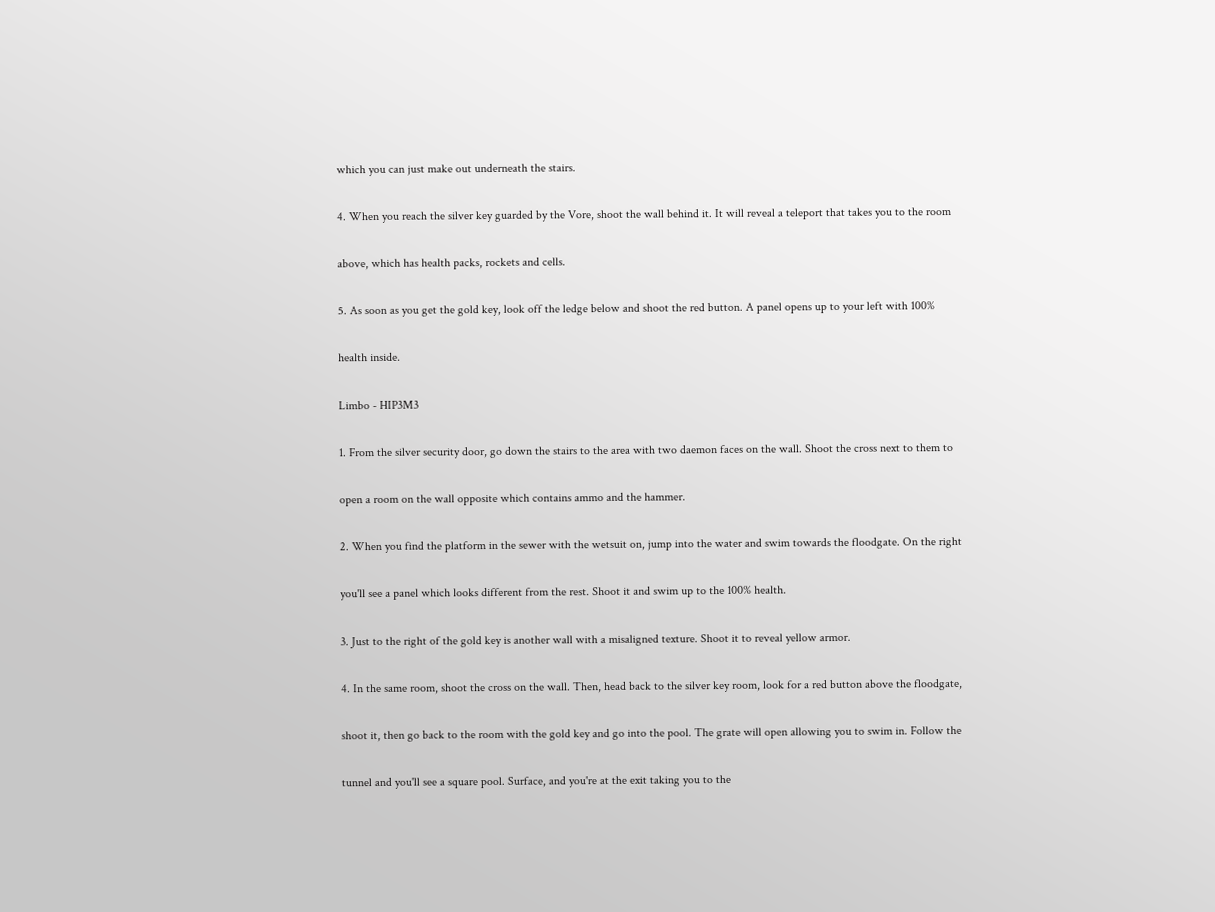which you can just make out underneath the stairs.

4. When you reach the silver key guarded by the Vore, shoot the wall behind it. It will reveal a teleport that takes you to the room

above, which has health packs, rockets and cells.

5. As soon as you get the gold key, look off the ledge below and shoot the red button. A panel opens up to your left with 100%

health inside.

Limbo - HIP3M3

1. From the silver security door, go down the stairs to the area with two daemon faces on the wall. Shoot the cross next to them to

open a room on the wall opposite which contains ammo and the hammer.

2. When you find the platform in the sewer with the wetsuit on, jump into the water and swim towards the floodgate. On the right

you'll see a panel which looks different from the rest. Shoot it and swim up to the 100% health.

3. Just to the right of the gold key is another wall with a misaligned texture. Shoot it to reveal yellow armor.

4. In the same room, shoot the cross on the wall. Then, head back to the silver key room, look for a red button above the floodgate,

shoot it, then go back to the room with the gold key and go into the pool. The grate will open allowing you to swim in. Follow the

tunnel and you'll see a square pool. Surface, and you're at the exit taking you to the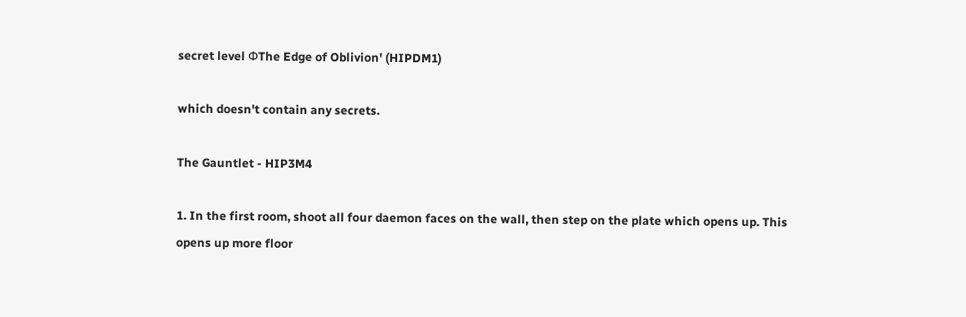secret level ФThe Edge of Oblivion' (HIPDM1)

which doesn't contain any secrets.

The Gauntlet - HIP3M4

1. In the first room, shoot all four daemon faces on the wall, then step on the plate which opens up. This opens up more floor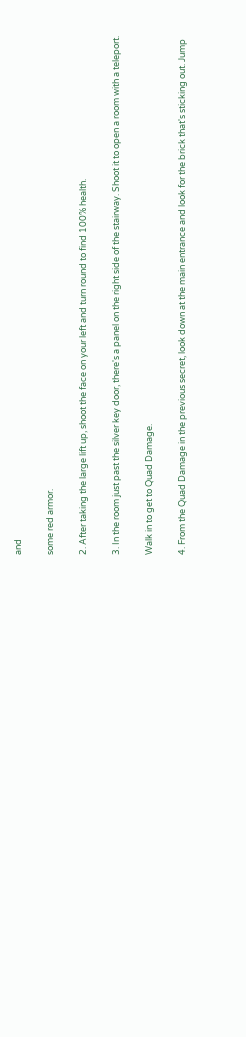and

some red armor.

2. After taking the large lift up, shoot the face on your left and turn round to find 100% health.

3. In the room just past the silver key door, there's a panel on the right side of the stairway. Shoot it to open a room with a teleport.

Walk in to get to Quad Damage.

4. From the Quad Damage in the previous secret, look down at the main entrance and look for the brick that's sticking out. Jump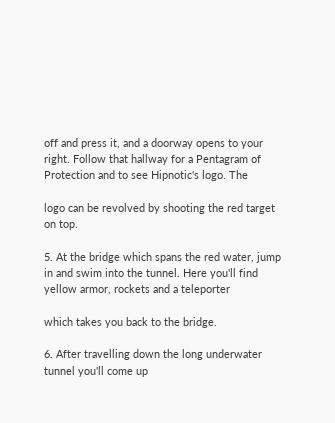off and press it, and a doorway opens to your right. Follow that hallway for a Pentagram of Protection and to see Hipnotic's logo. The

logo can be revolved by shooting the red target on top.

5. At the bridge which spans the red water, jump in and swim into the tunnel. Here you'll find yellow armor, rockets and a teleporter

which takes you back to the bridge.

6. After travelling down the long underwater tunnel you'll come up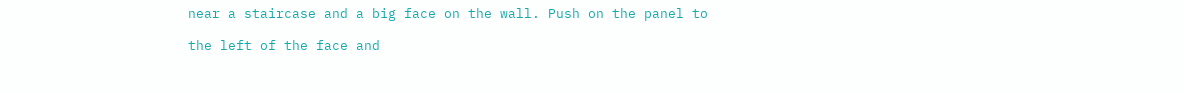near a staircase and a big face on the wall. Push on the panel to

the left of the face and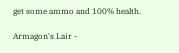get some ammo and 100% health.

Armagon's Lair -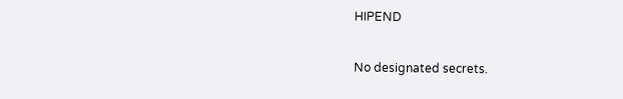HIPEND

No designated secrets.